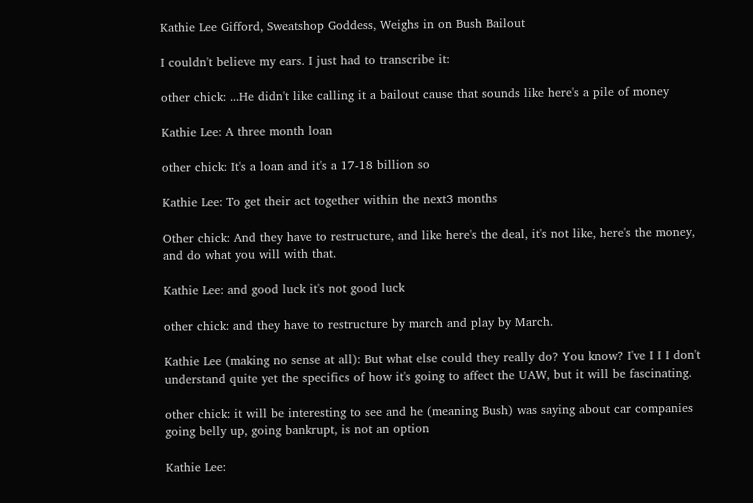Kathie Lee Gifford, Sweatshop Goddess, Weighs in on Bush Bailout

I couldn't believe my ears. I just had to transcribe it:

other chick: ...He didn't like calling it a bailout cause that sounds like here's a pile of money

Kathie Lee: A three month loan

other chick: It's a loan and it's a 17-18 billion so

Kathie Lee: To get their act together within the next3 months

Other chick: And they have to restructure, and like here's the deal, it's not like, here's the money, and do what you will with that.

Kathie Lee: and good luck it's not good luck

other chick: and they have to restructure by march and play by March.

Kathie Lee (making no sense at all): But what else could they really do? You know? I've I I I don't understand quite yet the specifics of how it's going to affect the UAW, but it will be fascinating.

other chick: it will be interesting to see and he (meaning Bush) was saying about car companies going belly up, going bankrupt, is not an option

Kathie Lee: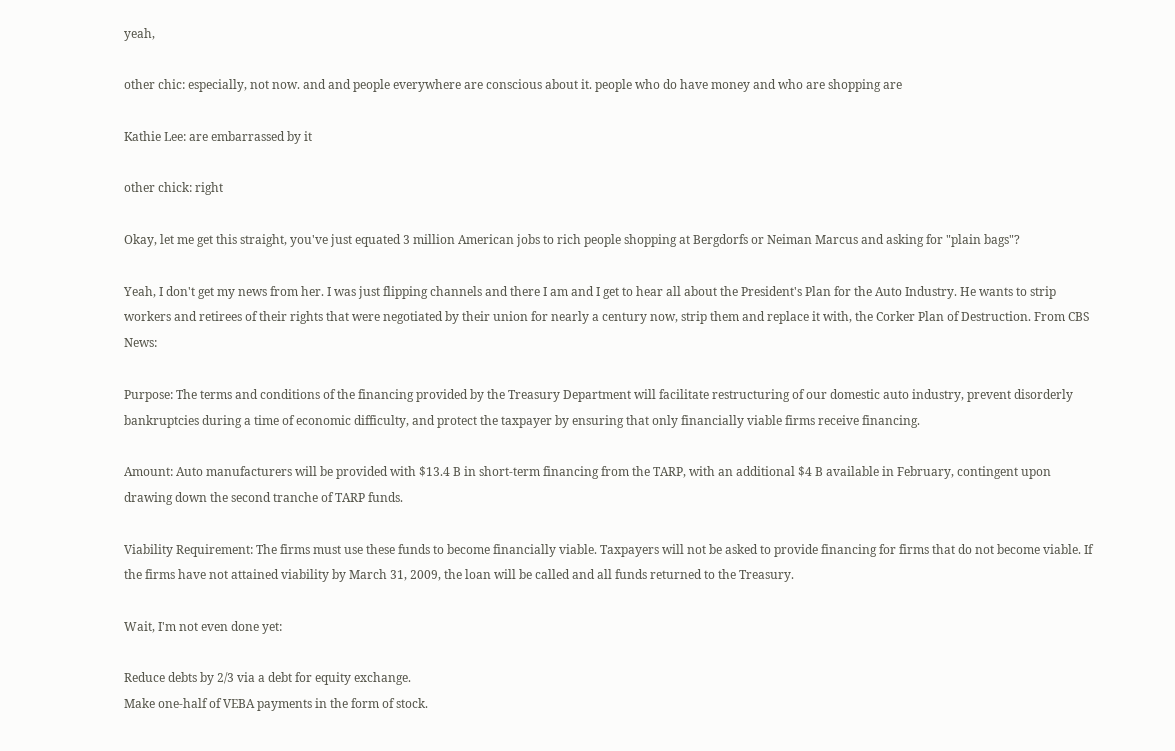yeah,

other chic: especially, not now. and and people everywhere are conscious about it. people who do have money and who are shopping are

Kathie Lee: are embarrassed by it

other chick: right

Okay, let me get this straight, you've just equated 3 million American jobs to rich people shopping at Bergdorfs or Neiman Marcus and asking for "plain bags"?

Yeah, I don't get my news from her. I was just flipping channels and there I am and I get to hear all about the President's Plan for the Auto Industry. He wants to strip workers and retirees of their rights that were negotiated by their union for nearly a century now, strip them and replace it with, the Corker Plan of Destruction. From CBS News:

Purpose: The terms and conditions of the financing provided by the Treasury Department will facilitate restructuring of our domestic auto industry, prevent disorderly bankruptcies during a time of economic difficulty, and protect the taxpayer by ensuring that only financially viable firms receive financing.

Amount: Auto manufacturers will be provided with $13.4 B in short-term financing from the TARP, with an additional $4 B available in February, contingent upon drawing down the second tranche of TARP funds.

Viability Requirement: The firms must use these funds to become financially viable. Taxpayers will not be asked to provide financing for firms that do not become viable. If the firms have not attained viability by March 31, 2009, the loan will be called and all funds returned to the Treasury.

Wait, I'm not even done yet:

Reduce debts by 2/3 via a debt for equity exchange.
Make one-half of VEBA payments in the form of stock.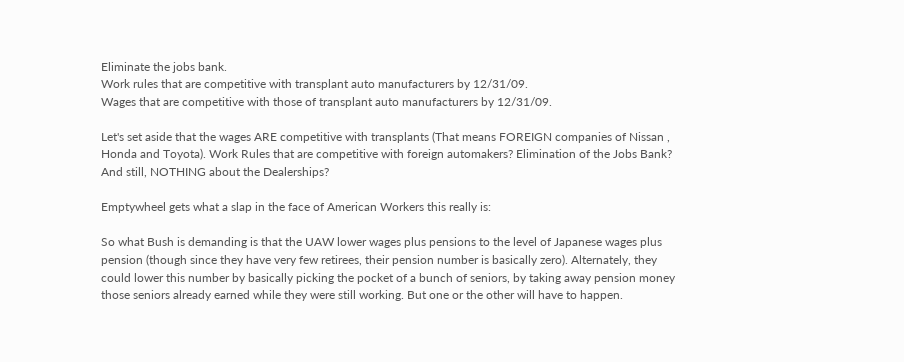Eliminate the jobs bank.
Work rules that are competitive with transplant auto manufacturers by 12/31/09.
Wages that are competitive with those of transplant auto manufacturers by 12/31/09.

Let's set aside that the wages ARE competitive with transplants (That means FOREIGN companies of Nissan , Honda and Toyota). Work Rules that are competitive with foreign automakers? Elimination of the Jobs Bank? And still, NOTHING about the Dealerships?

Emptywheel gets what a slap in the face of American Workers this really is:

So what Bush is demanding is that the UAW lower wages plus pensions to the level of Japanese wages plus pension (though since they have very few retirees, their pension number is basically zero). Alternately, they could lower this number by basically picking the pocket of a bunch of seniors, by taking away pension money those seniors already earned while they were still working. But one or the other will have to happen.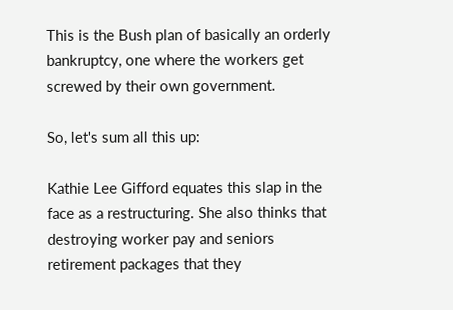This is the Bush plan of basically an orderly bankruptcy, one where the workers get screwed by their own government.

So, let's sum all this up:

Kathie Lee Gifford equates this slap in the face as a restructuring. She also thinks that destroying worker pay and seniors retirement packages that they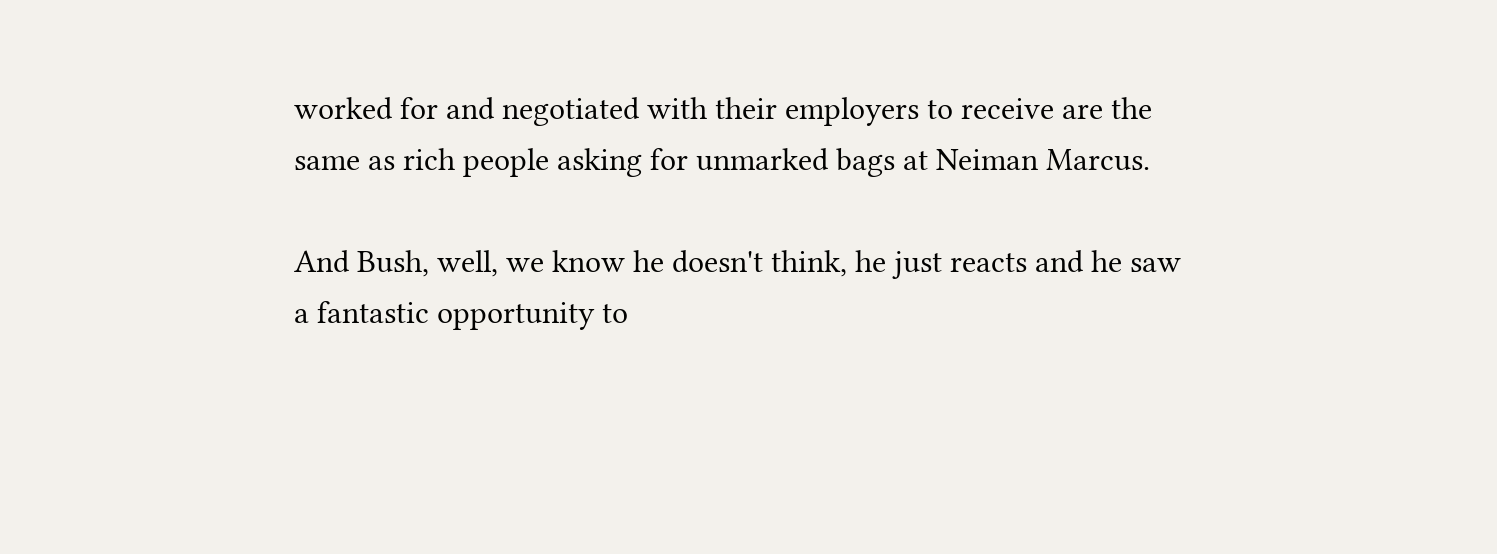worked for and negotiated with their employers to receive are the same as rich people asking for unmarked bags at Neiman Marcus.

And Bush, well, we know he doesn't think, he just reacts and he saw a fantastic opportunity to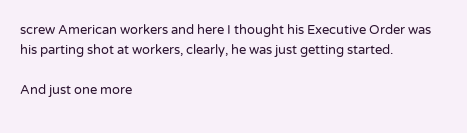screw American workers and here I thought his Executive Order was his parting shot at workers, clearly, he was just getting started.

And just one more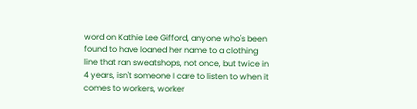word on Kathie Lee Gifford, anyone who's been found to have loaned her name to a clothing line that ran sweatshops, not once, but twice in 4 years, isn't someone I care to listen to when it comes to workers, worker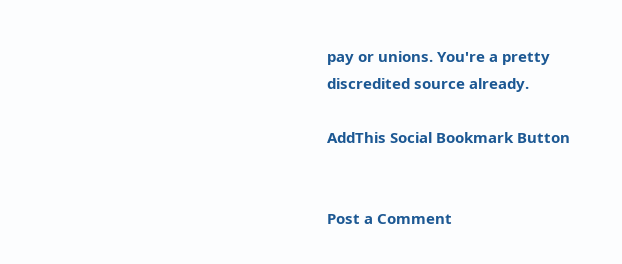pay or unions. You're a pretty discredited source already.

AddThis Social Bookmark Button


Post a Comment